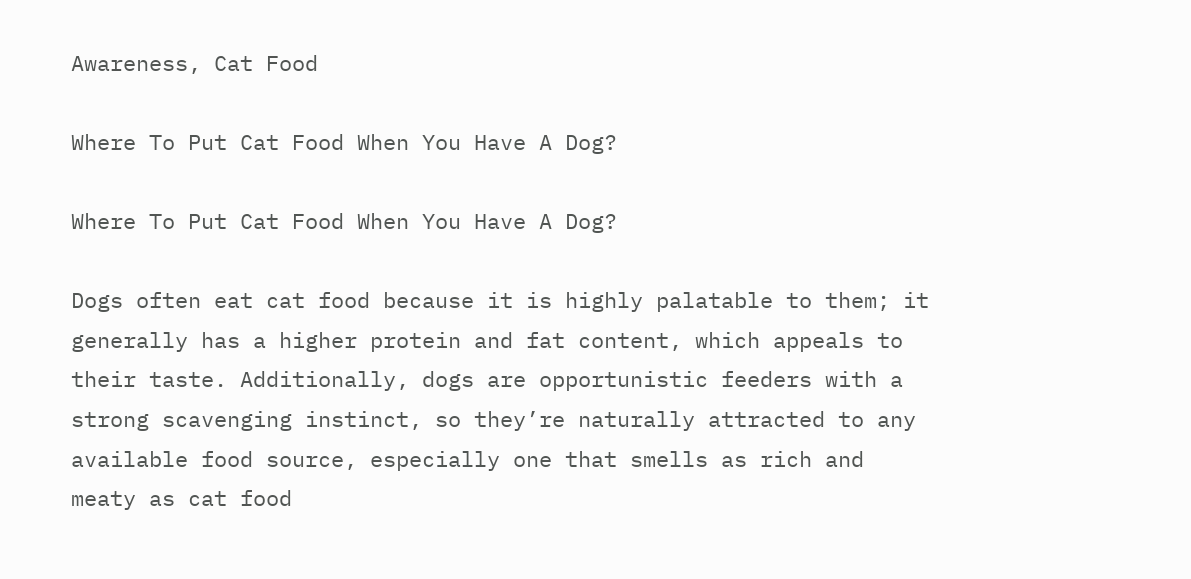Awareness, Cat Food

Where To Put Cat Food When You Have A Dog?

Where To Put Cat Food When You Have A Dog?

Dogs often eat cat food because it is highly palatable to them; it generally has a higher protein and fat content, which appeals to their taste. Additionally, dogs are opportunistic feeders with a strong scavenging instinct, so they’re naturally attracted to any available food source, especially one that smells as rich and meaty as cat food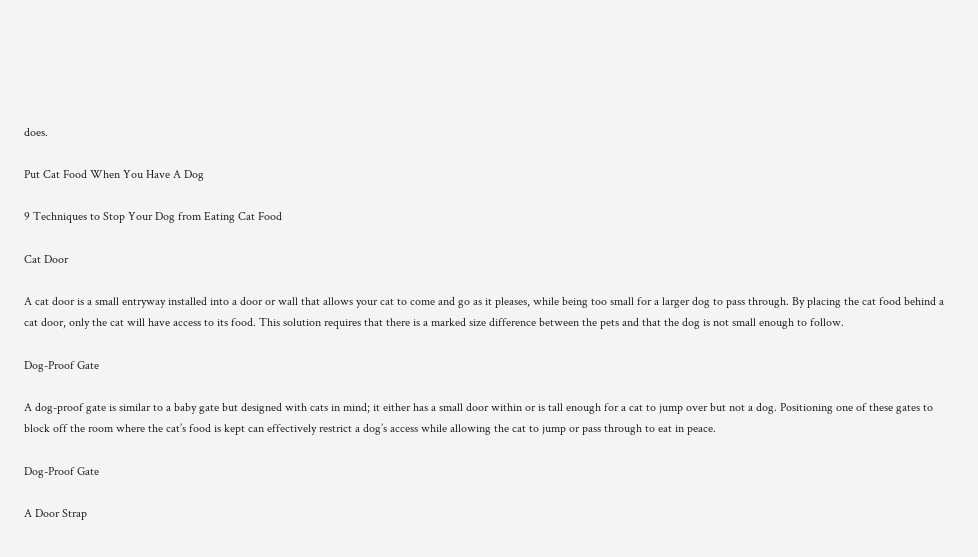does.

Put Cat Food When You Have A Dog

9 Techniques to Stop Your Dog from Eating Cat Food

Cat Door

A cat door is a small entryway installed into a door or wall that allows your cat to come and go as it pleases, while being too small for a larger dog to pass through. By placing the cat food behind a cat door, only the cat will have access to its food. This solution requires that there is a marked size difference between the pets and that the dog is not small enough to follow.

Dog-Proof Gate

A dog-proof gate is similar to a baby gate but designed with cats in mind; it either has a small door within or is tall enough for a cat to jump over but not a dog. Positioning one of these gates to block off the room where the cat’s food is kept can effectively restrict a dog’s access while allowing the cat to jump or pass through to eat in peace.

Dog-Proof Gate

A Door Strap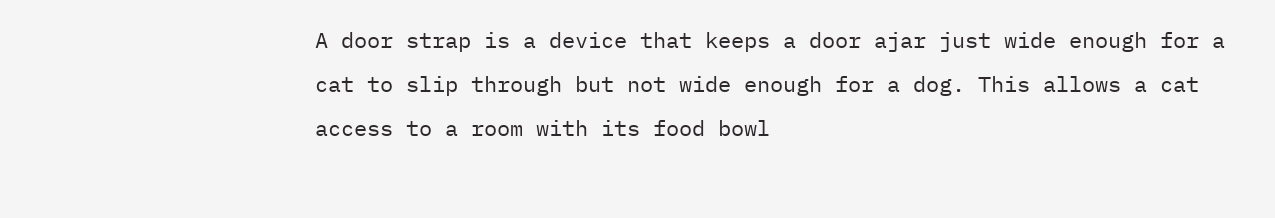A door strap is a device that keeps a door ajar just wide enough for a cat to slip through but not wide enough for a dog. This allows a cat access to a room with its food bowl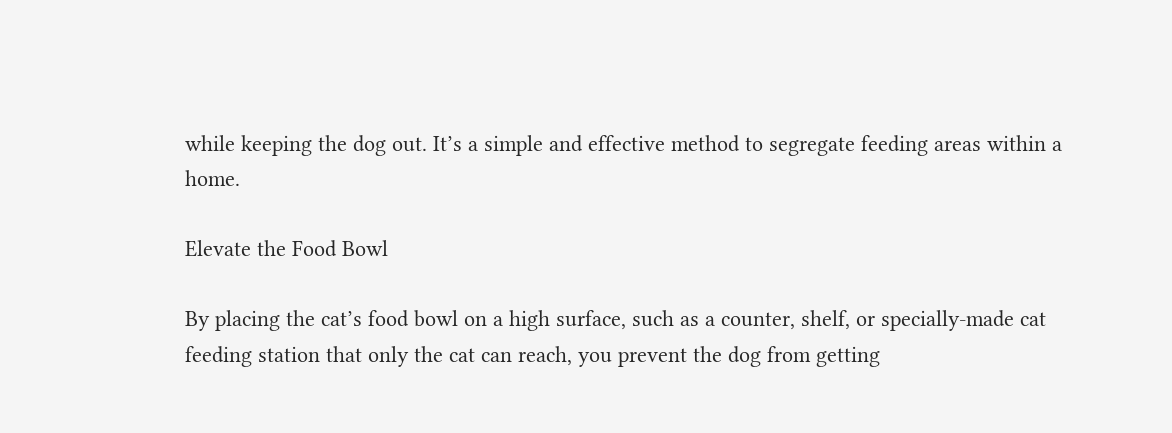while keeping the dog out. It’s a simple and effective method to segregate feeding areas within a home.

Elevate the Food Bowl

By placing the cat’s food bowl on a high surface, such as a counter, shelf, or specially-made cat feeding station that only the cat can reach, you prevent the dog from getting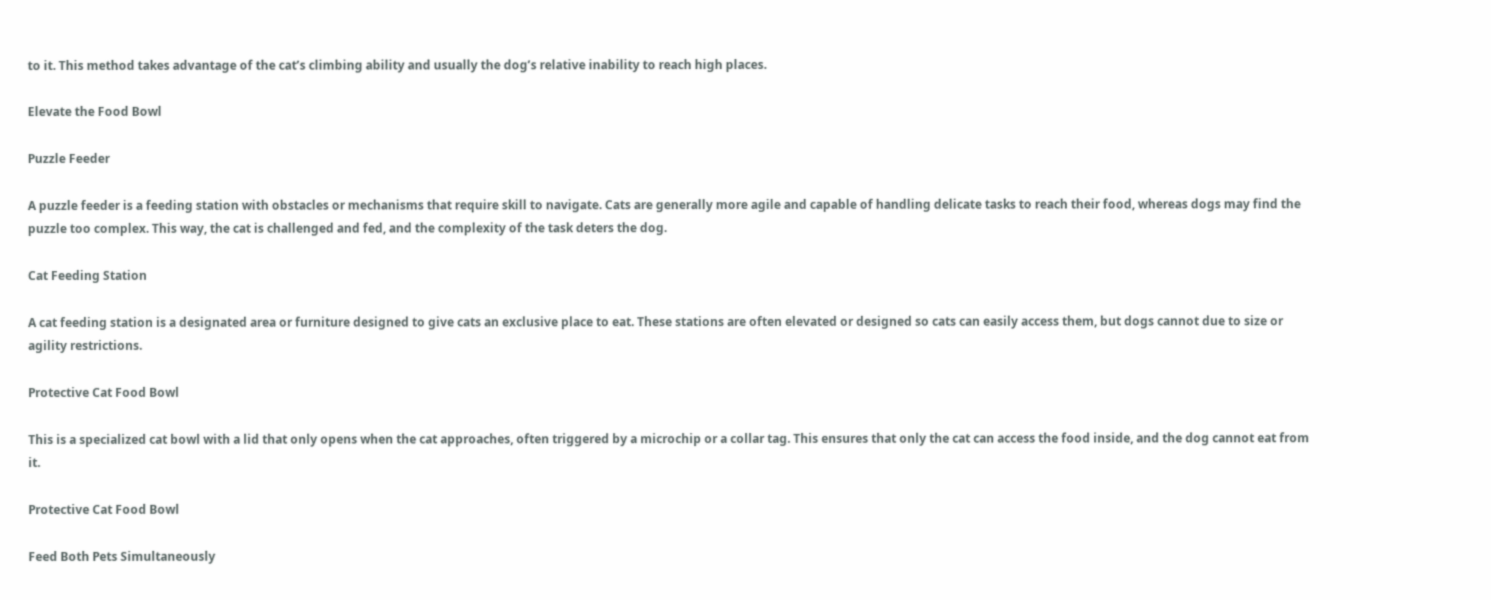to it. This method takes advantage of the cat’s climbing ability and usually the dog’s relative inability to reach high places.

Elevate the Food Bowl

Puzzle Feeder

A puzzle feeder is a feeding station with obstacles or mechanisms that require skill to navigate. Cats are generally more agile and capable of handling delicate tasks to reach their food, whereas dogs may find the puzzle too complex. This way, the cat is challenged and fed, and the complexity of the task deters the dog.

Cat Feeding Station

A cat feeding station is a designated area or furniture designed to give cats an exclusive place to eat. These stations are often elevated or designed so cats can easily access them, but dogs cannot due to size or agility restrictions.

Protective Cat Food Bowl

This is a specialized cat bowl with a lid that only opens when the cat approaches, often triggered by a microchip or a collar tag. This ensures that only the cat can access the food inside, and the dog cannot eat from it.

Protective Cat Food Bowl

Feed Both Pets Simultaneously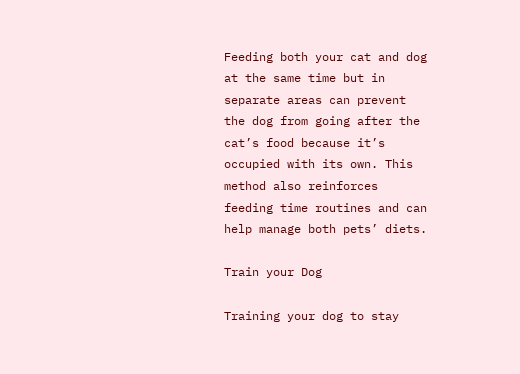Feeding both your cat and dog at the same time but in separate areas can prevent the dog from going after the cat’s food because it’s occupied with its own. This method also reinforces feeding time routines and can help manage both pets’ diets.

Train your Dog

Training your dog to stay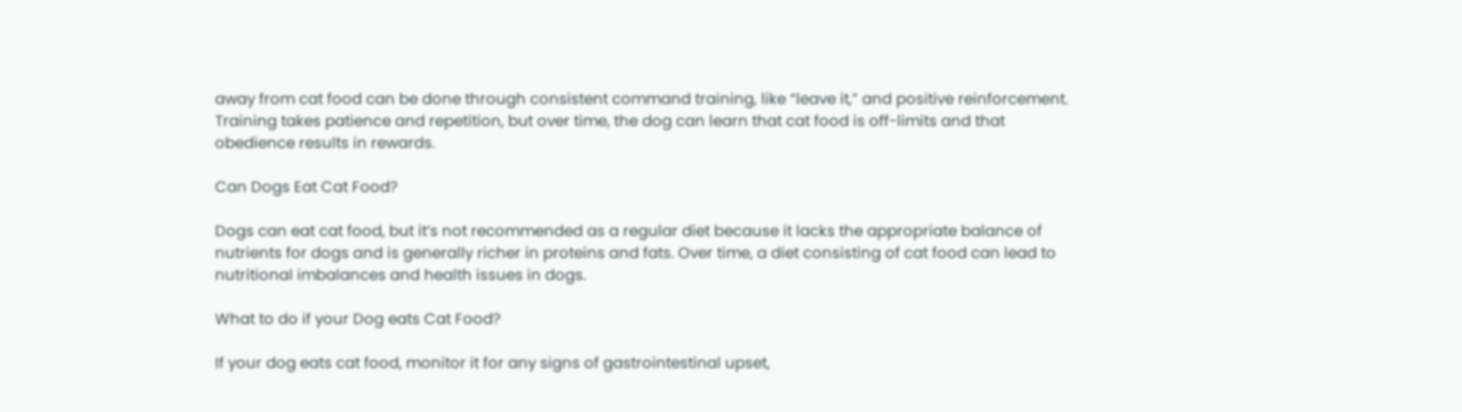away from cat food can be done through consistent command training, like “leave it,” and positive reinforcement. Training takes patience and repetition, but over time, the dog can learn that cat food is off-limits and that obedience results in rewards.

Can Dogs Eat Cat Food?

Dogs can eat cat food, but it’s not recommended as a regular diet because it lacks the appropriate balance of nutrients for dogs and is generally richer in proteins and fats. Over time, a diet consisting of cat food can lead to nutritional imbalances and health issues in dogs.

What to do if your Dog eats Cat Food?

If your dog eats cat food, monitor it for any signs of gastrointestinal upset,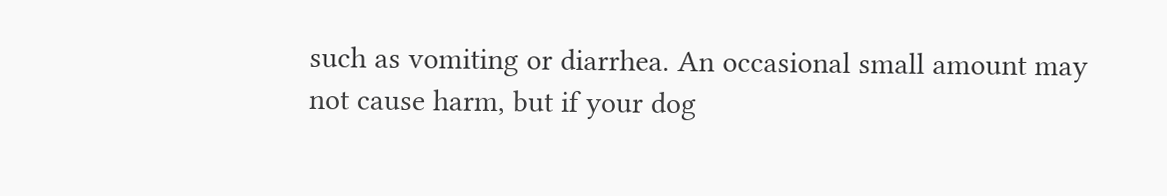such as vomiting or diarrhea. An occasional small amount may not cause harm, but if your dog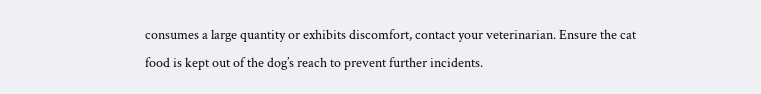consumes a large quantity or exhibits discomfort, contact your veterinarian. Ensure the cat food is kept out of the dog’s reach to prevent further incidents.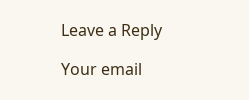Leave a Reply

Your email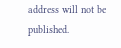address will not be published.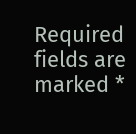Required fields are marked *